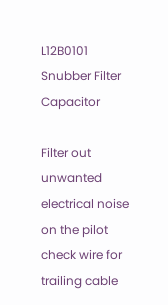L12B0101 Snubber Filter Capacitor

Filter out unwanted electrical noise on the pilot check wire for trailing cable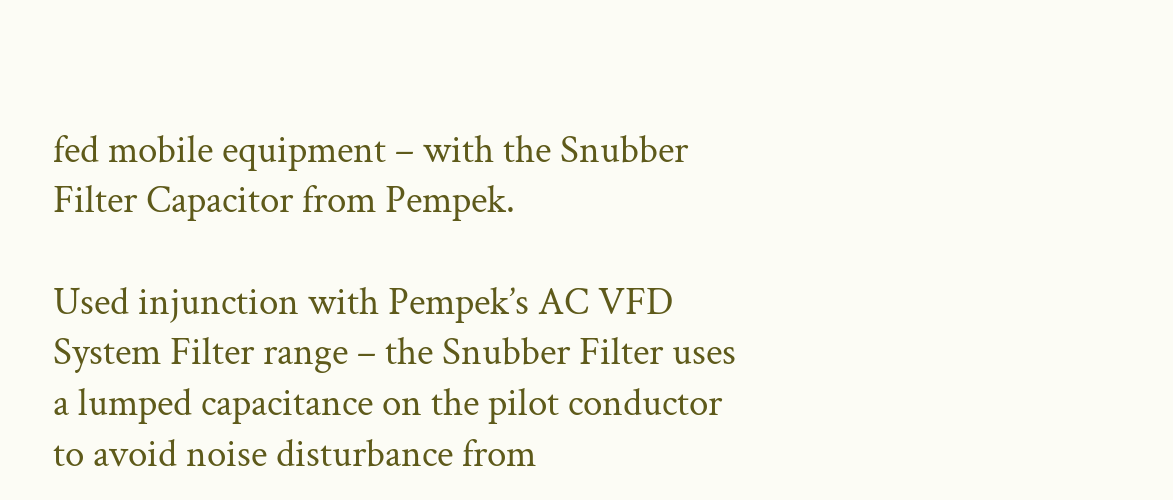fed mobile equipment – with the Snubber Filter Capacitor from Pempek.

Used injunction with Pempek’s AC VFD System Filter range – the Snubber Filter uses a lumped capacitance on the pilot conductor to avoid noise disturbance from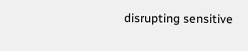disrupting sensitive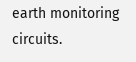earth monitoring circuits.